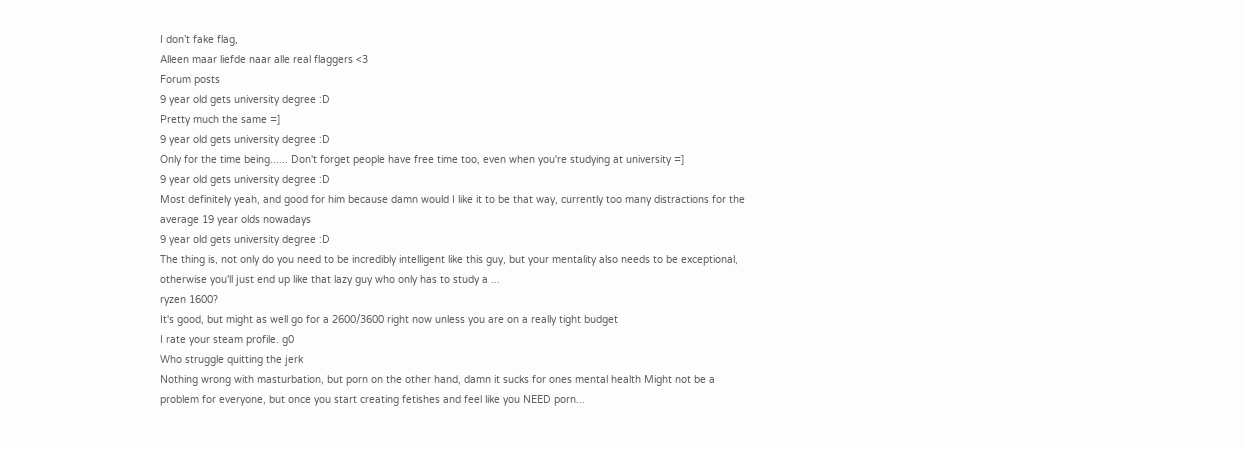I don’t fake flag,
Alleen maar liefde naar alle real flaggers <3
Forum posts
9 year old gets university degree :D
Pretty much the same =]
9 year old gets university degree :D
Only for the time being...... Don't forget people have free time too, even when you're studying at university =]
9 year old gets university degree :D
Most definitely yeah, and good for him because damn would I like it to be that way, currently too many distractions for the average 19 year olds nowadays
9 year old gets university degree :D
The thing is, not only do you need to be incredibly intelligent like this guy, but your mentality also needs to be exceptional, otherwise you'll just end up like that lazy guy who only has to study a ...
ryzen 1600?
It's good, but might as well go for a 2600/3600 right now unless you are on a really tight budget
I rate your steam profile. g0
Who struggle quitting the jerk
Nothing wrong with masturbation, but porn on the other hand, damn it sucks for ones mental health Might not be a problem for everyone, but once you start creating fetishes and feel like you NEED porn...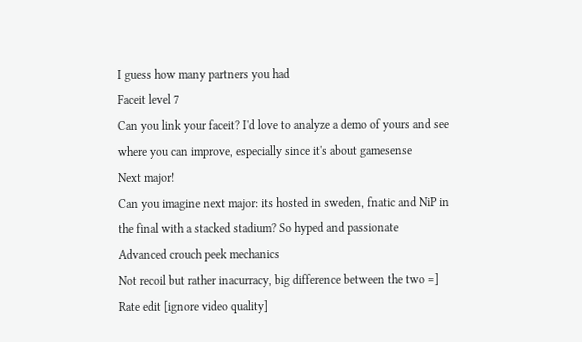I guess how many partners you had
Faceit level 7
Can you link your faceit? I'd love to analyze a demo of yours and see where you can improve, especially since it's about gamesense
Next major!
Can you imagine next major: its hosted in sweden, fnatic and NiP in the final with a stacked stadium? So hyped and passionate
Advanced crouch peek mechanics
Not recoil but rather inacurracy, big difference between the two =]
Rate edit [ignore video quality]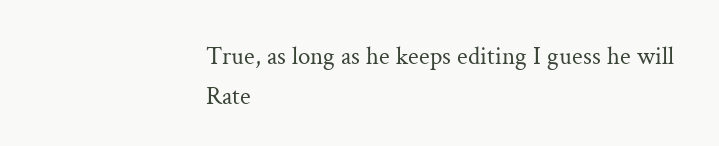True, as long as he keeps editing I guess he will
Rate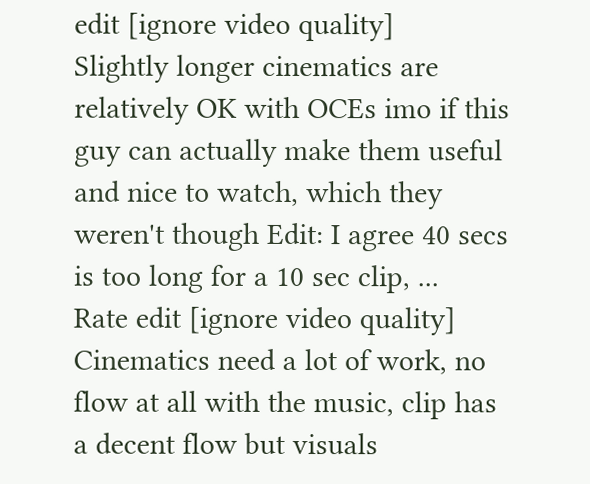edit [ignore video quality]
Slightly longer cinematics are relatively OK with OCEs imo if this guy can actually make them useful and nice to watch, which they weren't though Edit: I agree 40 secs is too long for a 10 sec clip, ...
Rate edit [ignore video quality]
Cinematics need a lot of work, no flow at all with the music, clip has a decent flow but visuals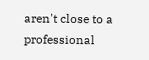aren't close to a professional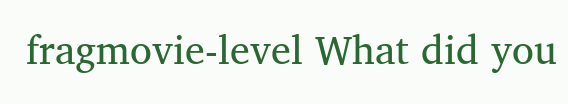fragmovie-level What did you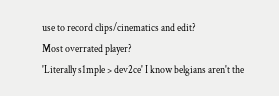use to record clips/cinematics and edit?
Most overrated player?
'Literally s1mple > dev2ce' I know belgians aren't the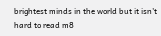brightest minds in the world but it isn't hard to read m8